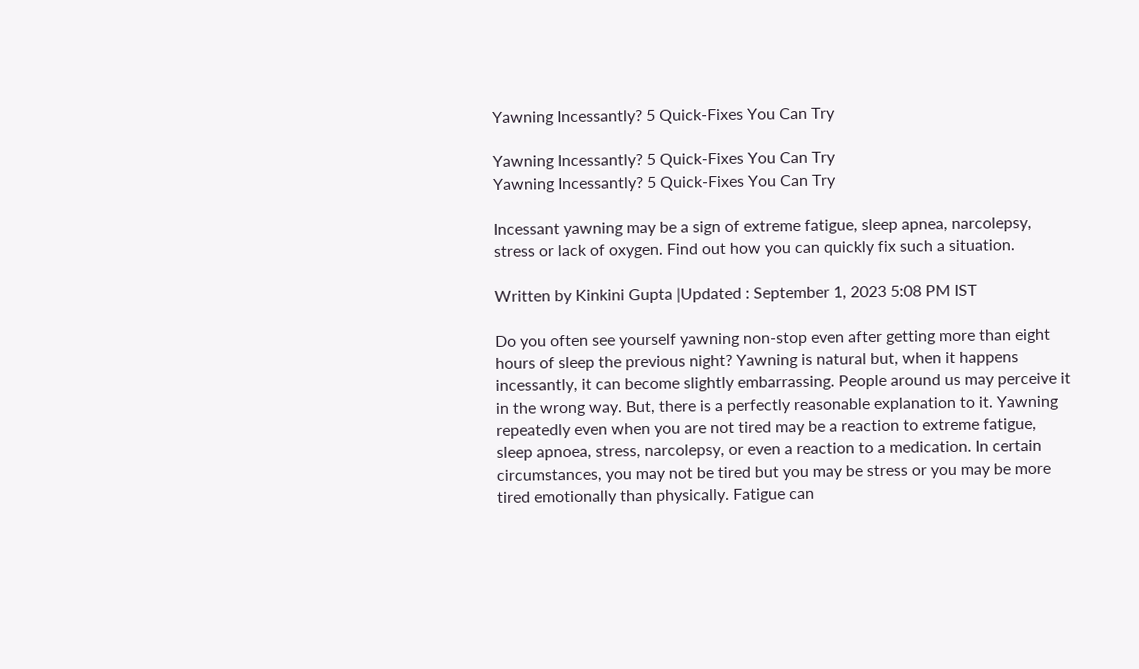Yawning Incessantly? 5 Quick-Fixes You Can Try

Yawning Incessantly? 5 Quick-Fixes You Can Try
Yawning Incessantly? 5 Quick-Fixes You Can Try

Incessant yawning may be a sign of extreme fatigue, sleep apnea, narcolepsy, stress or lack of oxygen. Find out how you can quickly fix such a situation.

Written by Kinkini Gupta |Updated : September 1, 2023 5:08 PM IST

Do you often see yourself yawning non-stop even after getting more than eight hours of sleep the previous night? Yawning is natural but, when it happens incessantly, it can become slightly embarrassing. People around us may perceive it in the wrong way. But, there is a perfectly reasonable explanation to it. Yawning repeatedly even when you are not tired may be a reaction to extreme fatigue, sleep apnoea, stress, narcolepsy, or even a reaction to a medication. In certain circumstances, you may not be tired but you may be stress or you may be more tired emotionally than physically. Fatigue can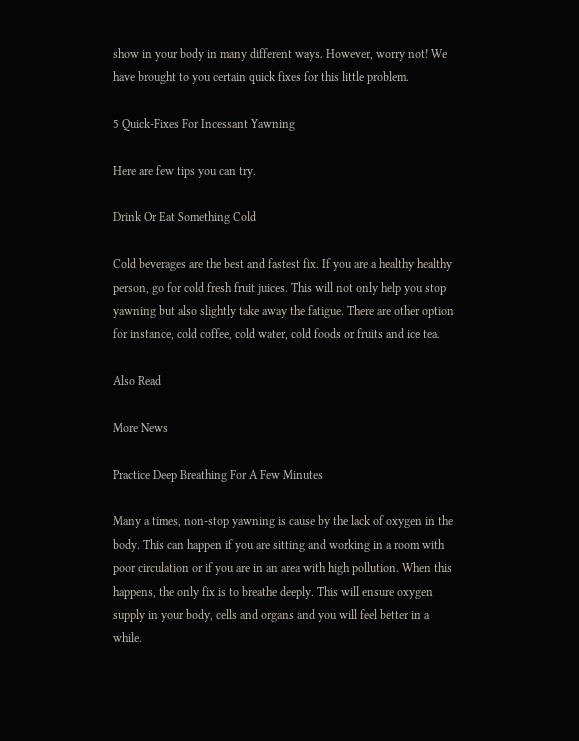show in your body in many different ways. However, worry not! We have brought to you certain quick fixes for this little problem.

5 Quick-Fixes For Incessant Yawning

Here are few tips you can try.

Drink Or Eat Something Cold

Cold beverages are the best and fastest fix. If you are a healthy healthy person, go for cold fresh fruit juices. This will not only help you stop yawning but also slightly take away the fatigue. There are other option for instance, cold coffee, cold water, cold foods or fruits and ice tea.

Also Read

More News

Practice Deep Breathing For A Few Minutes

Many a times, non-stop yawning is cause by the lack of oxygen in the body. This can happen if you are sitting and working in a room with poor circulation or if you are in an area with high pollution. When this happens, the only fix is to breathe deeply. This will ensure oxygen supply in your body, cells and organs and you will feel better in a while.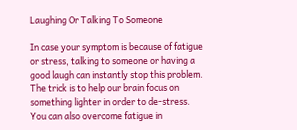Laughing Or Talking To Someone

In case your symptom is because of fatigue or stress, talking to someone or having a good laugh can instantly stop this problem. The trick is to help our brain focus on something lighter in order to de-stress. You can also overcome fatigue in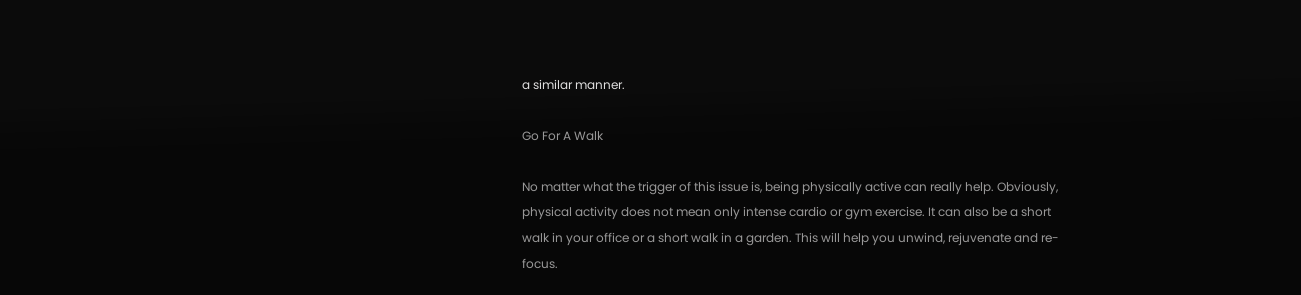a similar manner.

Go For A Walk

No matter what the trigger of this issue is, being physically active can really help. Obviously, physical activity does not mean only intense cardio or gym exercise. It can also be a short walk in your office or a short walk in a garden. This will help you unwind, rejuvenate and re-focus.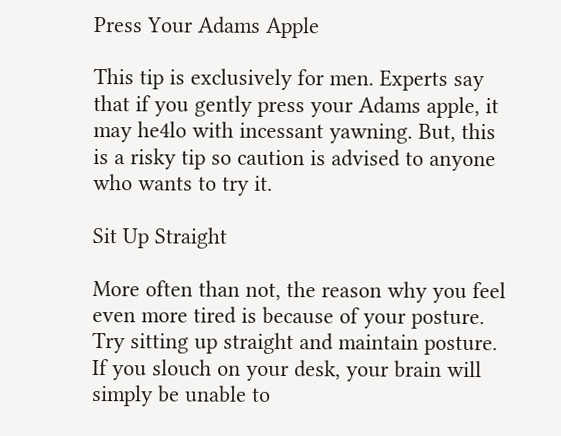Press Your Adams Apple

This tip is exclusively for men. Experts say that if you gently press your Adams apple, it may he4lo with incessant yawning. But, this is a risky tip so caution is advised to anyone who wants to try it.

Sit Up Straight

More often than not, the reason why you feel even more tired is because of your posture. Try sitting up straight and maintain posture. If you slouch on your desk, your brain will simply be unable to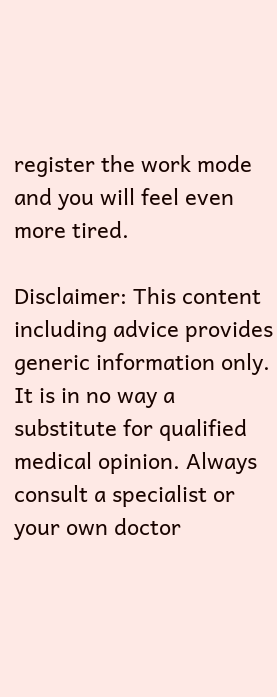register the work mode and you will feel even more tired.

Disclaimer: This content including advice provides generic information only. It is in no way a substitute for qualified medical opinion. Always consult a specialist or your own doctor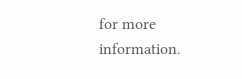for more information.